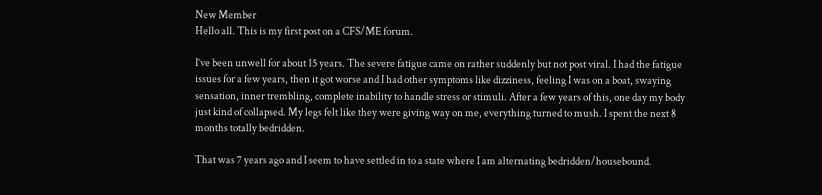New Member
Hello all. This is my first post on a CFS/ME forum.

I’ve been unwell for about 15 years. The severe fatigue came on rather suddenly but not post viral. I had the fatigue issues for a few years, then it got worse and I had other symptoms like dizziness, feeling I was on a boat, swaying sensation, inner trembling, complete inability to handle stress or stimuli. After a few years of this, one day my body just kind of collapsed. My legs felt like they were giving way on me, everything turned to mush. I spent the next 8 months totally bedridden.

That was 7 years ago and I seem to have settled in to a state where I am alternating bedridden/housebound.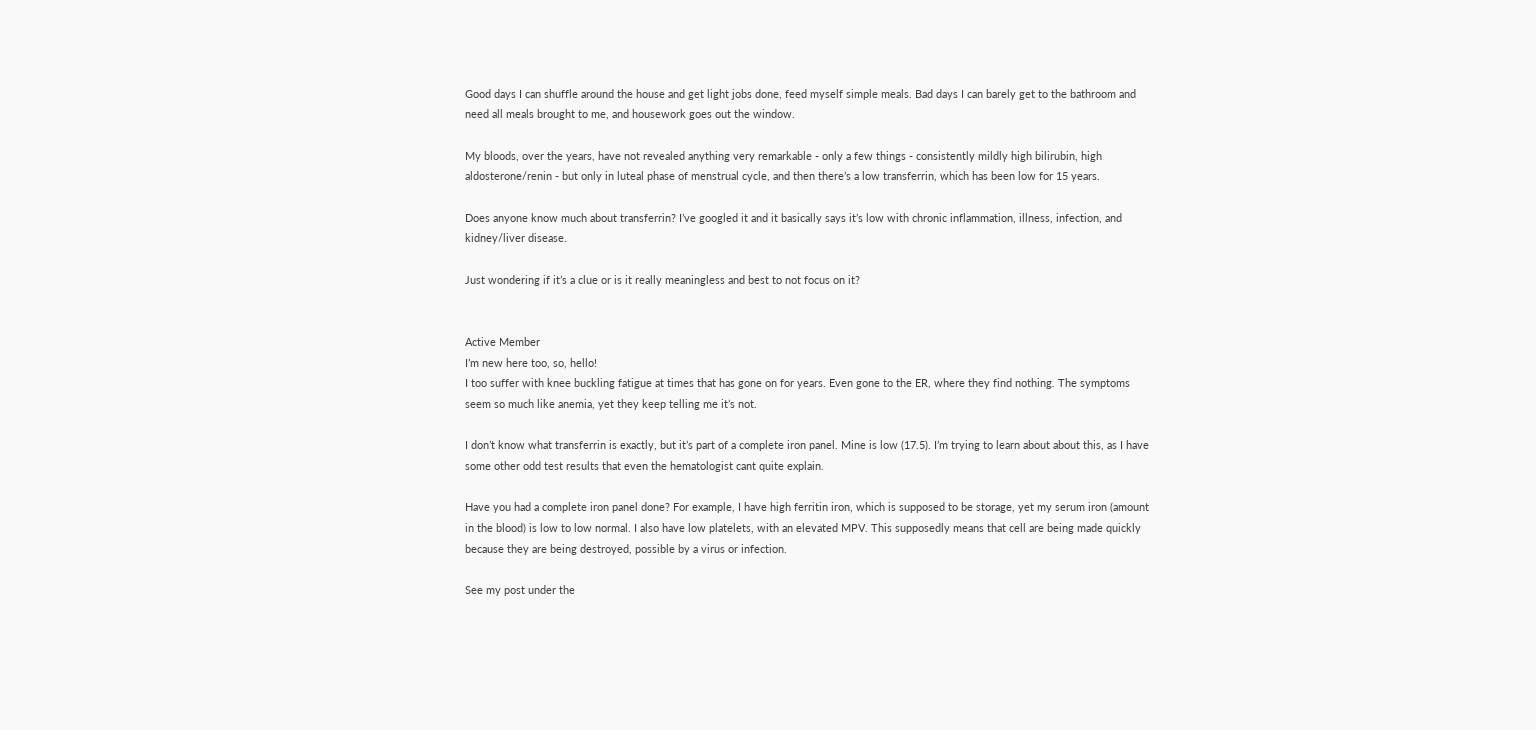Good days I can shuffle around the house and get light jobs done, feed myself simple meals. Bad days I can barely get to the bathroom and need all meals brought to me, and housework goes out the window.

My bloods, over the years, have not revealed anything very remarkable - only a few things - consistently mildly high bilirubin, high aldosterone/renin - but only in luteal phase of menstrual cycle, and then there’s a low transferrin, which has been low for 15 years.

Does anyone know much about transferrin? I’ve googled it and it basically says it’s low with chronic inflammation, illness, infection, and kidney/liver disease.

Just wondering if it’s a clue or is it really meaningless and best to not focus on it?


Active Member
I’m new here too, so, hello!
I too suffer with knee buckling fatigue at times that has gone on for years. Even gone to the ER, where they find nothing. The symptoms seem so much like anemia, yet they keep telling me it’s not.

I don’t know what transferrin is exactly, but it’s part of a complete iron panel. Mine is low (17.5). I’m trying to learn about about this, as I have some other odd test results that even the hematologist cant quite explain.

Have you had a complete iron panel done? For example, I have high ferritin iron, which is supposed to be storage, yet my serum iron (amount in the blood) is low to low normal. I also have low platelets, with an elevated MPV. This supposedly means that cell are being made quickly because they are being destroyed, possible by a virus or infection.

See my post under the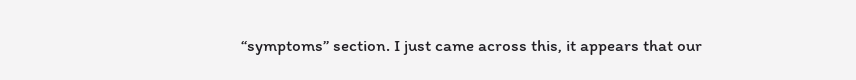“symptoms” section. I just came across this, it appears that our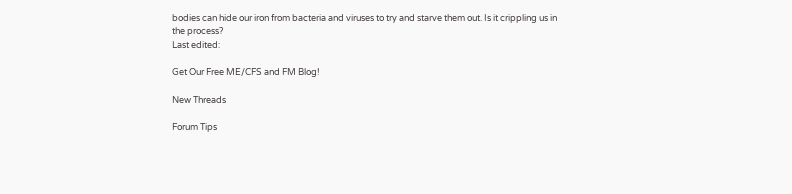bodies can hide our iron from bacteria and viruses to try and starve them out. Is it crippling us in the process?
Last edited:

Get Our Free ME/CFS and FM Blog!

New Threads

Forum Tips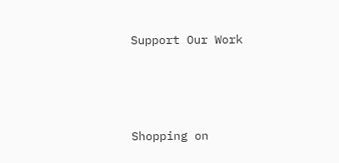Support Our Work



Shopping on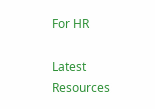For HR

Latest Resources